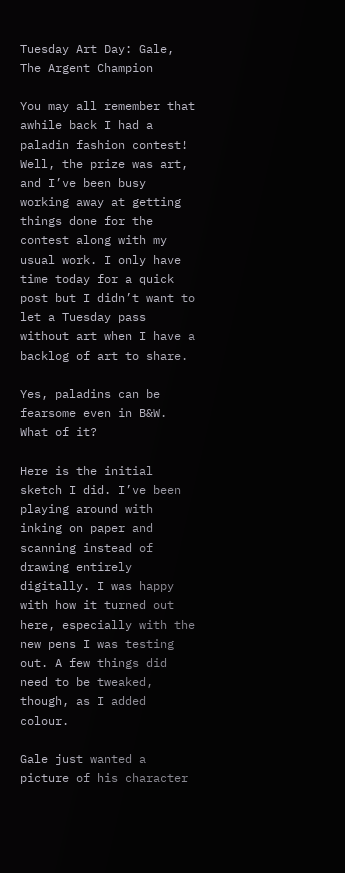Tuesday Art Day: Gale, The Argent Champion

You may all remember that awhile back I had a paladin fashion contest! Well, the prize was art, and I’ve been busy working away at getting things done for the contest along with my usual work. I only have time today for a quick post but I didn’t want to let a Tuesday pass without art when I have a backlog of art to share.

Yes, paladins can be fearsome even in B&W. What of it?

Here is the initial sketch I did. I’ve been playing around with inking on paper and scanning instead of drawing entirely digitally. I was happy with how it turned out here, especially with the new pens I was testing out. A few things did need to be tweaked, though, as I added colour.

Gale just wanted a picture of his character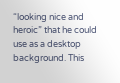“looking nice and heroic” that he could use as a desktop background. This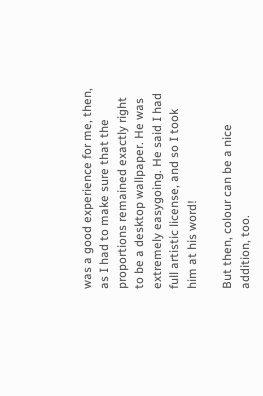was a good experience for me, then, as I had to make sure that the proportions remained exactly right to be a desktop wallpaper. He was extremely easygoing. He said I had full artistic license, and so I took him at his word!

But then, colour can be a nice addition, too.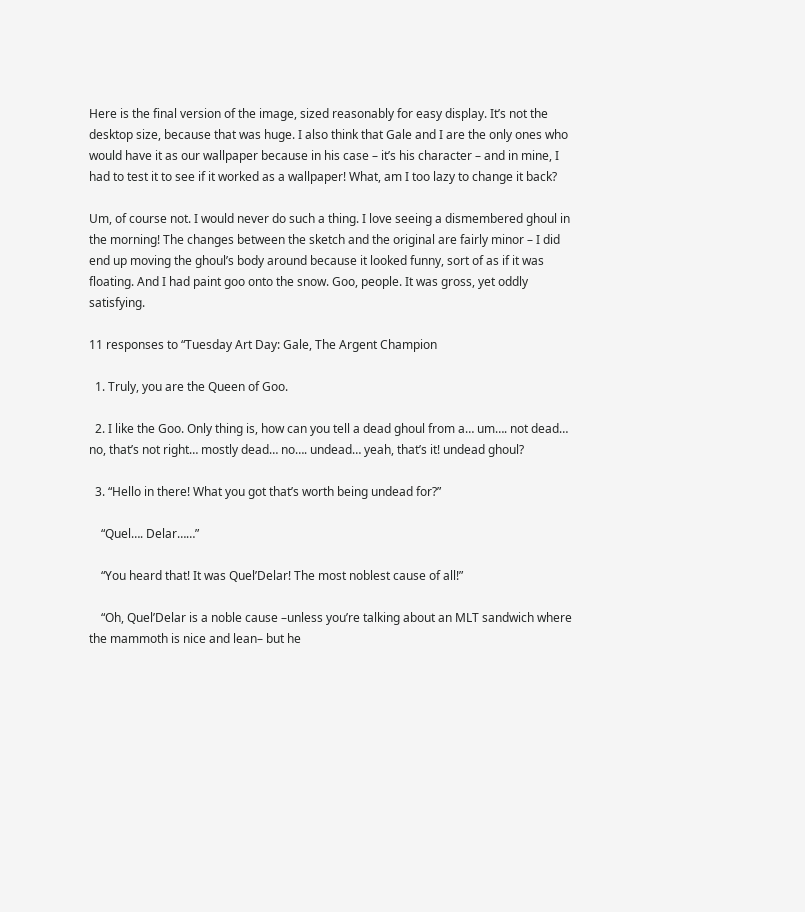Here is the final version of the image, sized reasonably for easy display. It’s not the desktop size, because that was huge. I also think that Gale and I are the only ones who would have it as our wallpaper because in his case – it’s his character – and in mine, I had to test it to see if it worked as a wallpaper! What, am I too lazy to change it back?

Um, of course not. I would never do such a thing. I love seeing a dismembered ghoul in the morning! The changes between the sketch and the original are fairly minor – I did end up moving the ghoul’s body around because it looked funny, sort of as if it was floating. And I had paint goo onto the snow. Goo, people. It was gross, yet oddly satisfying.

11 responses to “Tuesday Art Day: Gale, The Argent Champion

  1. Truly, you are the Queen of Goo.

  2. I like the Goo. Only thing is, how can you tell a dead ghoul from a… um…. not dead… no, that’s not right… mostly dead… no…. undead… yeah, that’s it! undead ghoul?

  3. “Hello in there! What you got that’s worth being undead for?”

    “Quel…. Delar……”

    “You heard that! It was Quel’Delar! The most noblest cause of all!”

    “Oh, Quel’Delar is a noble cause –unless you’re talking about an MLT sandwich where the mammoth is nice and lean– but he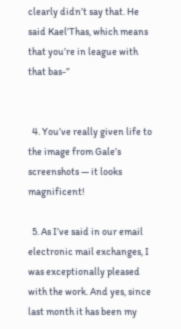clearly didn’t say that. He said Kael’Thas, which means that you’re in league with that bas-”


  4. You’ve really given life to the image from Gale’s screenshots — it looks magnificent!

  5. As I’ve said in our email electronic mail exchanges, I was exceptionally pleased with the work. And yes, since last month it has been my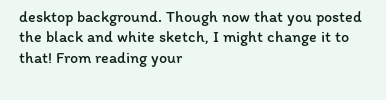desktop background. Though now that you posted the black and white sketch, I might change it to that! From reading your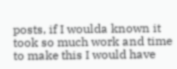posts, if I woulda known it took so much work and time to make this I would have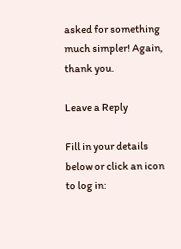asked for something much simpler! Again, thank you.

Leave a Reply

Fill in your details below or click an icon to log in: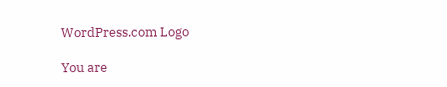WordPress.com Logo

You are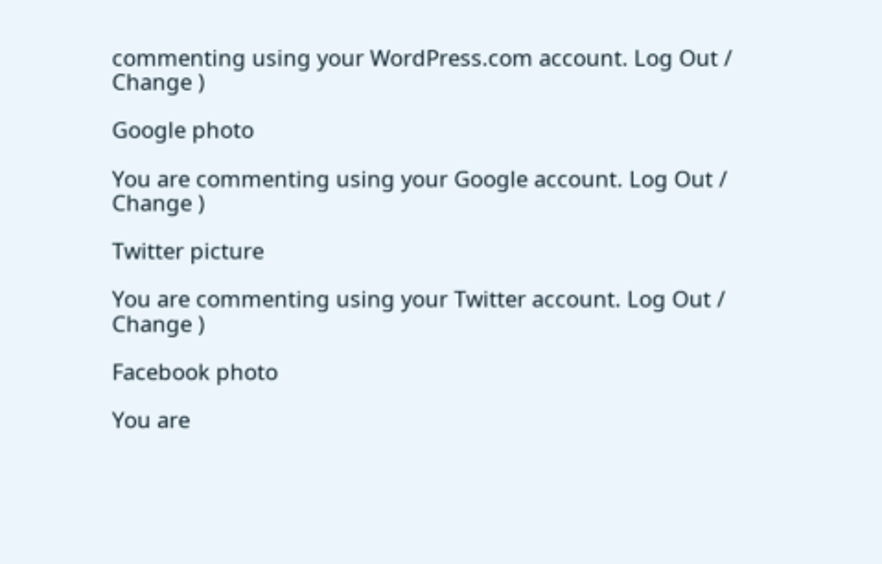commenting using your WordPress.com account. Log Out /  Change )

Google photo

You are commenting using your Google account. Log Out /  Change )

Twitter picture

You are commenting using your Twitter account. Log Out /  Change )

Facebook photo

You are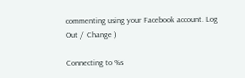commenting using your Facebook account. Log Out /  Change )

Connecting to %s